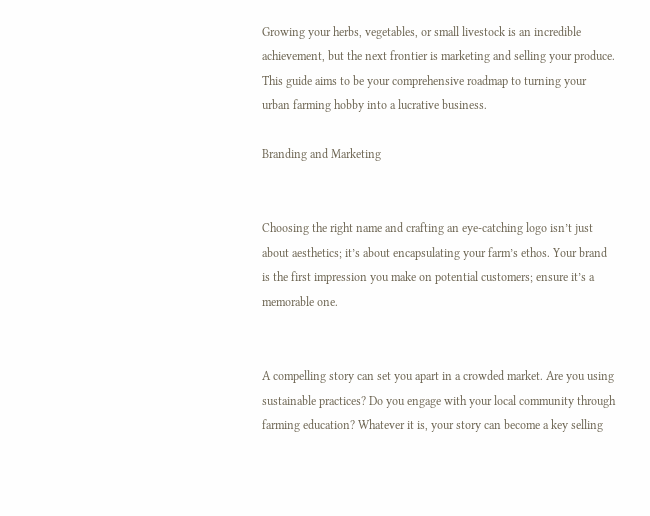Growing your herbs, vegetables, or small livestock is an incredible achievement, but the next frontier is marketing and selling your produce. This guide aims to be your comprehensive roadmap to turning your urban farming hobby into a lucrative business.

Branding and Marketing


Choosing the right name and crafting an eye-catching logo isn’t just about aesthetics; it’s about encapsulating your farm’s ethos. Your brand is the first impression you make on potential customers; ensure it’s a memorable one.


A compelling story can set you apart in a crowded market. Are you using sustainable practices? Do you engage with your local community through farming education? Whatever it is, your story can become a key selling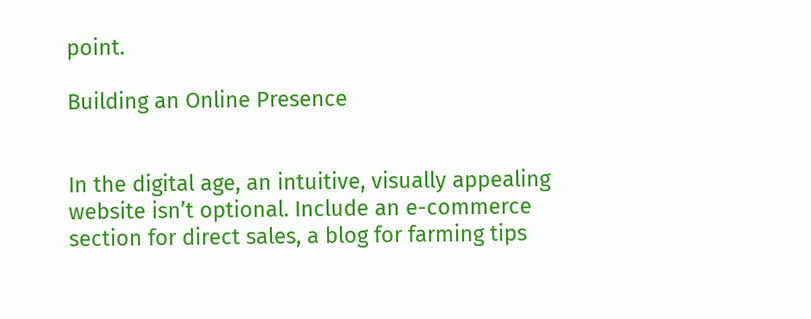point.

Building an Online Presence


In the digital age, an intuitive, visually appealing website isn’t optional. Include an e-commerce section for direct sales, a blog for farming tips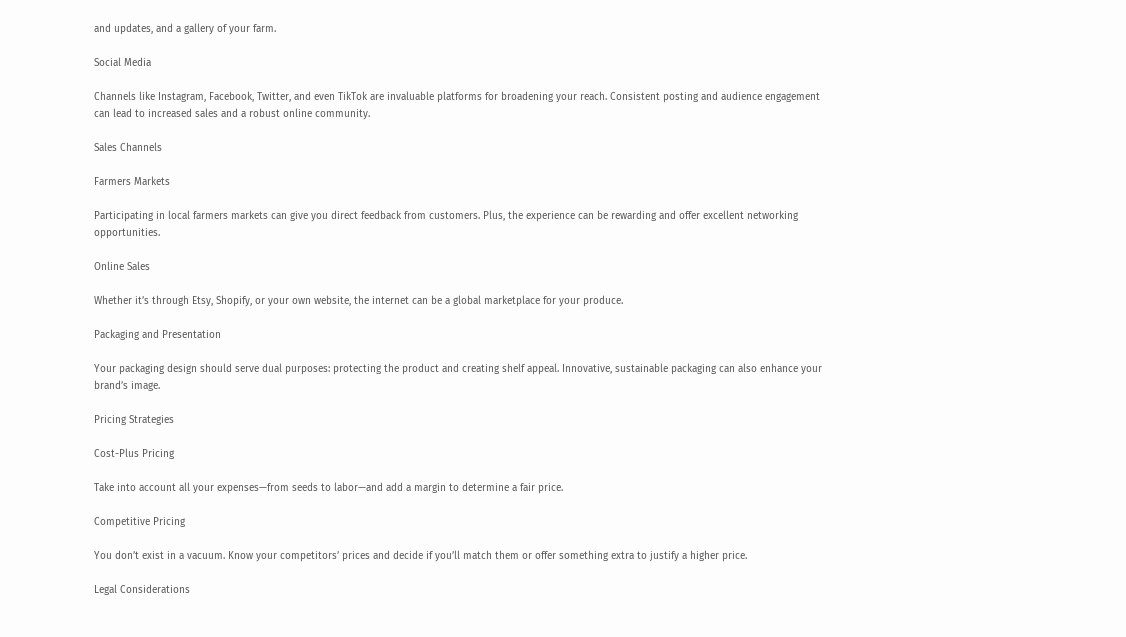and updates, and a gallery of your farm.

Social Media

Channels like Instagram, Facebook, Twitter, and even TikTok are invaluable platforms for broadening your reach. Consistent posting and audience engagement can lead to increased sales and a robust online community.

Sales Channels

Farmers Markets

Participating in local farmers markets can give you direct feedback from customers. Plus, the experience can be rewarding and offer excellent networking opportunities.

Online Sales

Whether it’s through Etsy, Shopify, or your own website, the internet can be a global marketplace for your produce.

Packaging and Presentation

Your packaging design should serve dual purposes: protecting the product and creating shelf appeal. Innovative, sustainable packaging can also enhance your brand’s image.

Pricing Strategies

Cost-Plus Pricing

Take into account all your expenses—from seeds to labor—and add a margin to determine a fair price.

Competitive Pricing

You don’t exist in a vacuum. Know your competitors’ prices and decide if you’ll match them or offer something extra to justify a higher price.

Legal Considerations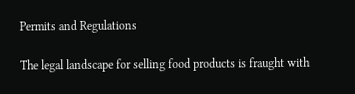Permits and Regulations

The legal landscape for selling food products is fraught with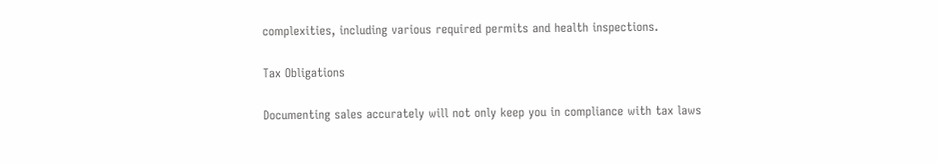complexities, including various required permits and health inspections.

Tax Obligations

Documenting sales accurately will not only keep you in compliance with tax laws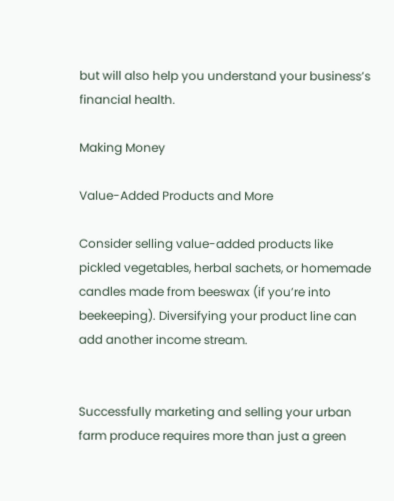but will also help you understand your business’s financial health.

Making Money

Value-Added Products and More

Consider selling value-added products like pickled vegetables, herbal sachets, or homemade candles made from beeswax (if you’re into beekeeping). Diversifying your product line can add another income stream.


Successfully marketing and selling your urban farm produce requires more than just a green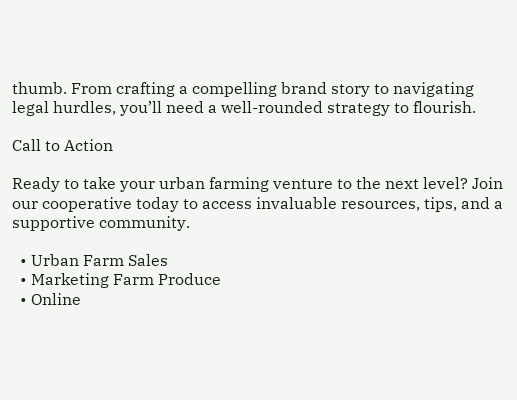thumb. From crafting a compelling brand story to navigating legal hurdles, you’ll need a well-rounded strategy to flourish.

Call to Action

Ready to take your urban farming venture to the next level? Join our cooperative today to access invaluable resources, tips, and a supportive community.

  • Urban Farm Sales
  • Marketing Farm Produce
  • Online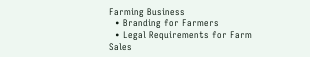Farming Business
  • Branding for Farmers
  • Legal Requirements for Farm Sales